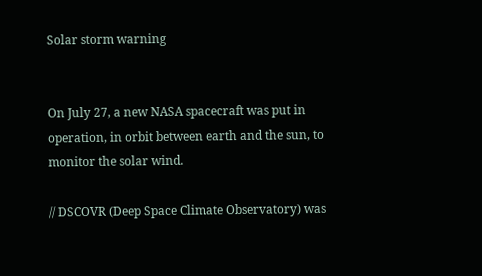Solar storm warning


On July 27, a new NASA spacecraft was put in operation, in orbit between earth and the sun, to monitor the solar wind.

// DSCOVR (Deep Space Climate Observatory) was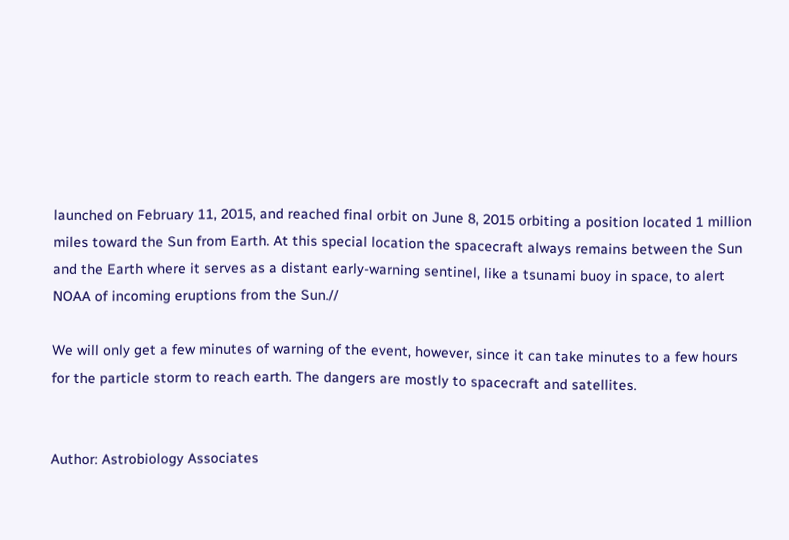launched on February 11, 2015, and reached final orbit on June 8, 2015 orbiting a position located 1 million miles toward the Sun from Earth. At this special location the spacecraft always remains between the Sun and the Earth where it serves as a distant early-warning sentinel, like a tsunami buoy in space, to alert NOAA of incoming eruptions from the Sun.//

We will only get a few minutes of warning of the event, however, since it can take minutes to a few hours for the particle storm to reach earth. The dangers are mostly to spacecraft and satellites.


Author: Astrobiology Associates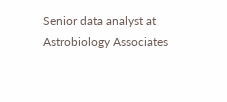Senior data analyst at Astrobiology Associates